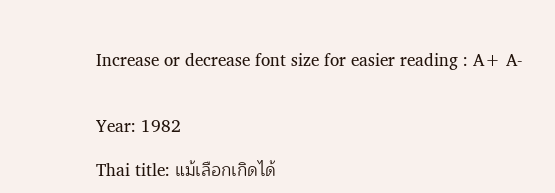Increase or decrease font size for easier reading : A+ A-


Year: 1982

Thai title: แม้เลือกเกิดได้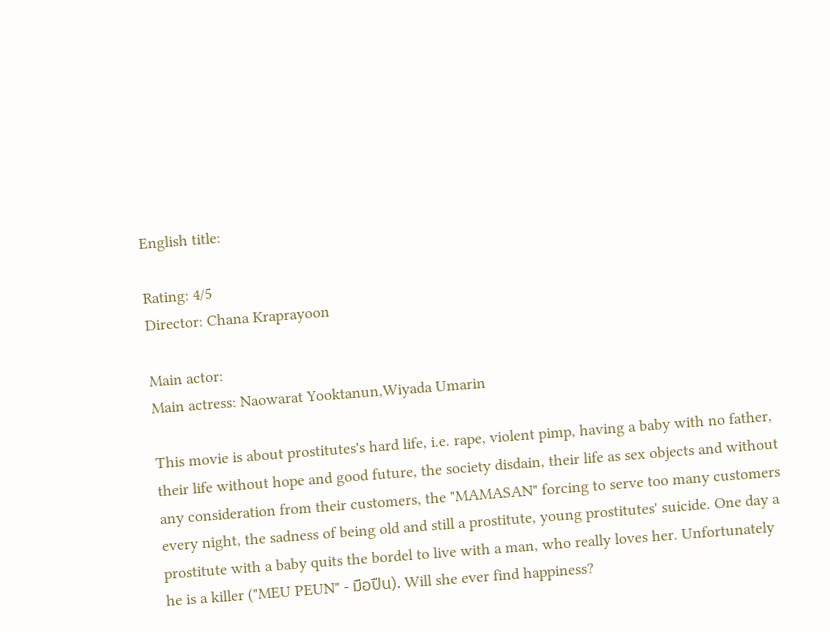English title:

Rating: 4/5
Director: Chana Kraprayoon

Main actor:
Main actress: Naowarat Yooktanun,Wiyada Umarin

This movie is about prostitutes's hard life, i.e. rape, violent pimp, having a baby with no father, their life without hope and good future, the society disdain, their life as sex objects and without any consideration from their customers, the "MAMASAN" forcing to serve too many customers every night, the sadness of being old and still a prostitute, young prostitutes' suicide. One day a prostitute with a baby quits the bordel to live with a man, who really loves her. Unfortunately he is a killer ("MEU PEUN" - มือปืน). Will she ever find happiness?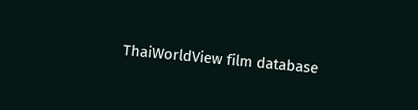ThaiWorldView film database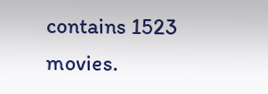contains 1523 movies.